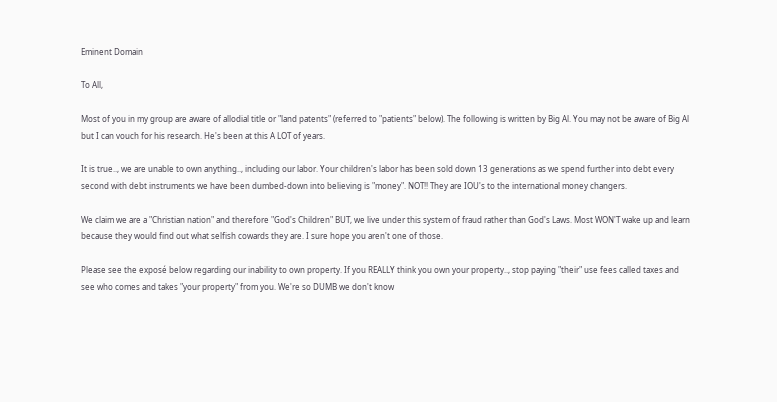Eminent Domain

To All,

Most of you in my group are aware of allodial title or "land patents" (referred to "patients" below). The following is written by Big Al. You may not be aware of Big Al but I can vouch for his research. He's been at this A LOT of years.

It is true.., we are unable to own anything.., including our labor. Your children's labor has been sold down 13 generations as we spend further into debt every second with debt instruments we have been dumbed-down into believing is "money". NOT!! They are IOU's to the international money changers.

We claim we are a "Christian nation" and therefore "God's Children" BUT, we live under this system of fraud rather than God's Laws. Most WON'T wake up and learn because they would find out what selfish cowards they are. I sure hope you aren't one of those.

Please see the exposé below regarding our inability to own property. If you REALLY think you own your property.., stop paying "their" use fees called taxes and see who comes and takes "your property" from you. We're so DUMB we don't know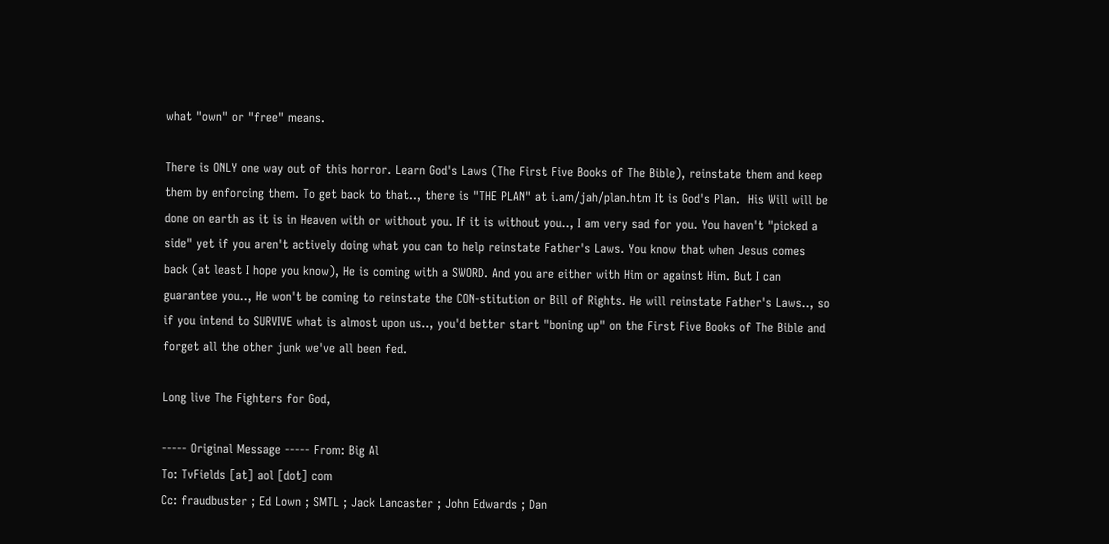what "own" or "free" means.

There is ONLY one way out of this horror. Learn God's Laws (The First Five Books of The Bible), reinstate them and keep them by enforcing them. To get back to that.., there is "THE PLAN" at i.am/jah/plan.htm It is God's Plan.  His Will will be done on earth as it is in Heaven with or without you. If it is without you.., I am very sad for you. You haven't "picked a side" yet if you aren't actively doing what you can to help reinstate Father's Laws. You know that when Jesus comes back (at least I hope you know), He is coming with a SWORD. And you are either with Him or against Him. But I can guarantee you.., He won't be coming to reinstate the CON-stitution or Bill of Rights. He will reinstate Father's Laws.., so if you intend to SURVIVE what is almost upon us.., you'd better start "boning up" on the First Five Books of The Bible and forget all the other junk we've all been fed.

Long live The Fighters for God,

----- Original Message ----- From: Big Al
To: TvFields [at] aol [dot] com
Cc: fraudbuster ; Ed Lown ; SMTL ; Jack Lancaster ; John Edwards ; Dan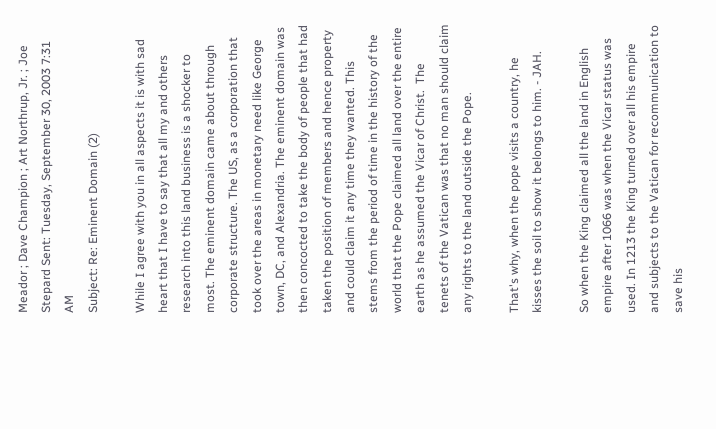Meador ; Dave Champion ; Art Northrup, Jr. ; Joe Stepard Sent: Tuesday, September 30, 2003 7:31 AM
Subject: Re: Eminent Domain (2)

While I agree with you in all aspects it is with sad heart that I have to say that all my and others research into this land business is a shocker to most. The eminent domain came about through corporate structure. The US, as a corporation that took over the areas in monetary need like George town, DC, and Alexandria. The eminent domain was then concocted to take the body of people that had taken the position of members and hence property and could claim it any time they wanted. This stems from the period of time in the history of the world that the Pope claimed all land over the entire earth as he assumed the Vicar of Christ.  The tenets of the Vatican was that no man should claim any rights to the land outside the Pope.

That's why, when the pope visits a country, he kisses the soil to show it belongs to him. - JAH.

So when the King claimed all the land in English empire after 1066 was when the Vicar status was used. In 1213 the King turned over all his empire and subjects to the Vatican for recommunication to save his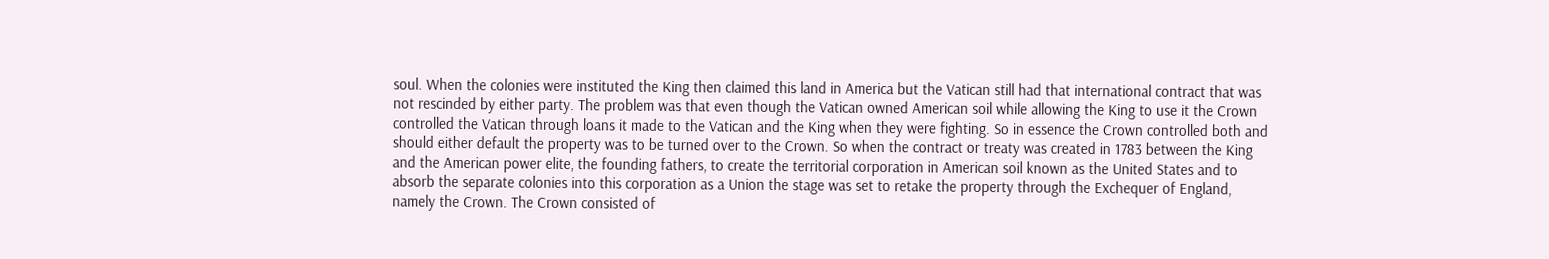soul. When the colonies were instituted the King then claimed this land in America but the Vatican still had that international contract that was not rescinded by either party. The problem was that even though the Vatican owned American soil while allowing the King to use it the Crown controlled the Vatican through loans it made to the Vatican and the King when they were fighting. So in essence the Crown controlled both and should either default the property was to be turned over to the Crown. So when the contract or treaty was created in 1783 between the King and the American power elite, the founding fathers, to create the territorial corporation in American soil known as the United States and to absorb the separate colonies into this corporation as a Union the stage was set to retake the property through the Exchequer of England, namely the Crown. The Crown consisted of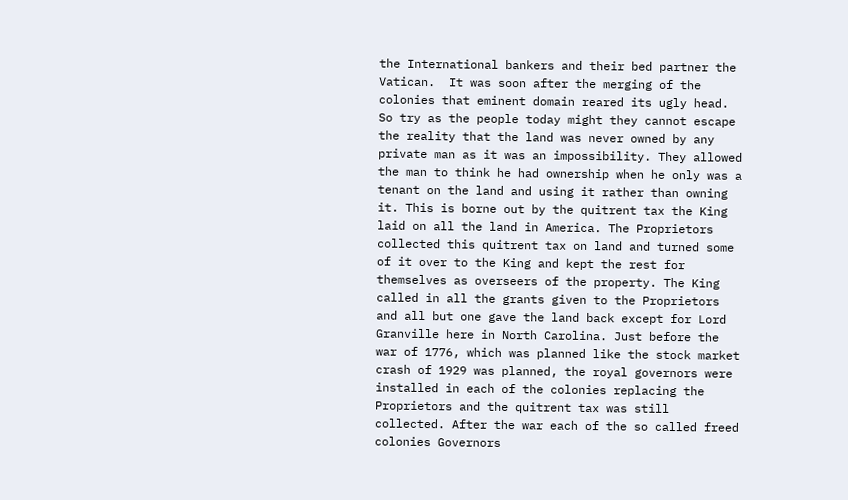the International bankers and their bed partner the Vatican.  It was soon after the merging of the colonies that eminent domain reared its ugly head. So try as the people today might they cannot escape the reality that the land was never owned by any private man as it was an impossibility. They allowed the man to think he had ownership when he only was a tenant on the land and using it rather than owning it. This is borne out by the quitrent tax the King laid on all the land in America. The Proprietors collected this quitrent tax on land and turned some of it over to the King and kept the rest for themselves as overseers of the property. The King called in all the grants given to the Proprietors and all but one gave the land back except for Lord Granville here in North Carolina. Just before the war of 1776, which was planned like the stock market crash of 1929 was planned, the royal governors were installed in each of the colonies replacing the Proprietors and the quitrent tax was still collected. After the war each of the so called freed colonies Governors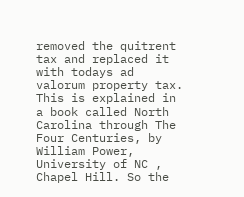removed the quitrent tax and replaced it with todays ad valorum property tax. This is explained in a book called North Carolina through The Four Centuries, by William Power, University of NC , Chapel Hill. So the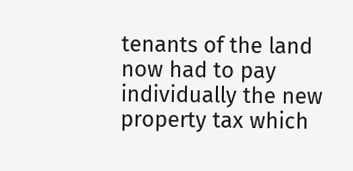tenants of the land now had to pay individually the new property tax which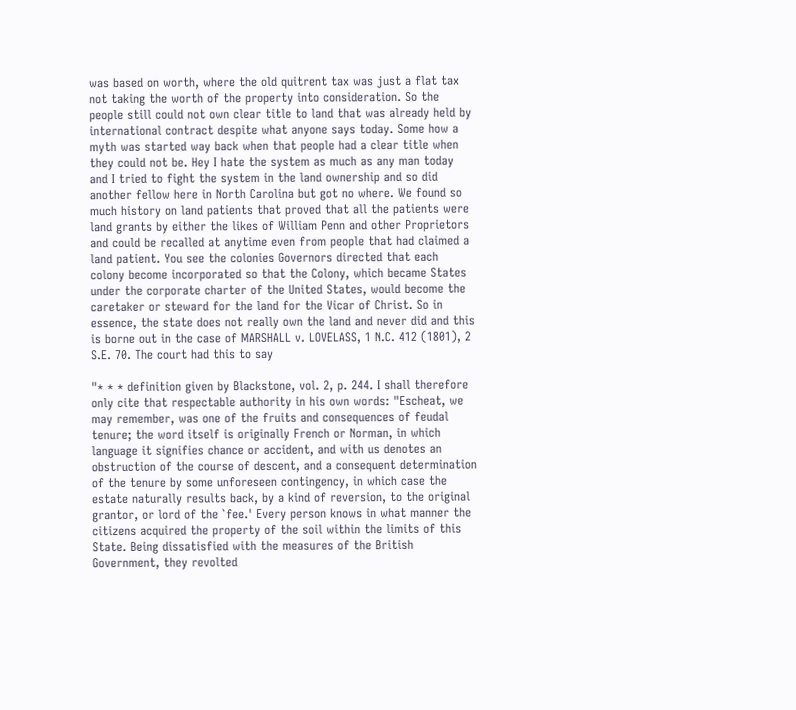was based on worth, where the old quitrent tax was just a flat tax not taking the worth of the property into consideration. So the people still could not own clear title to land that was already held by international contract despite what anyone says today. Some how a myth was started way back when that people had a clear title when they could not be. Hey I hate the system as much as any man today and I tried to fight the system in the land ownership and so did another fellow here in North Carolina but got no where. We found so much history on land patients that proved that all the patients were land grants by either the likes of William Penn and other Proprietors and could be recalled at anytime even from people that had claimed a land patient. You see the colonies Governors directed that each colony become incorporated so that the Colony, which became States under the corporate charter of the United States, would become the caretaker or steward for the land for the Vicar of Christ. So in essence, the state does not really own the land and never did and this is borne out in the case of MARSHALL v. LOVELASS, 1 N.C. 412 (1801), 2 S.E. 70. The court had this to say

"* * * definition given by Blackstone, vol. 2, p. 244. I shall therefore only cite that respectable authority in his own words: "Escheat, we may remember, was one of the fruits and consequences of feudal tenure; the word itself is originally French or Norman, in which language it signifies chance or accident, and with us denotes an obstruction of the course of descent, and a consequent determination of the tenure by some unforeseen contingency, in which case the estate naturally results back, by a kind of reversion, to the original grantor, or lord of the `fee.' Every person knows in what manner the citizens acquired the property of the soil within the limits of this State. Being dissatisfied with the measures of the British Government, they revolted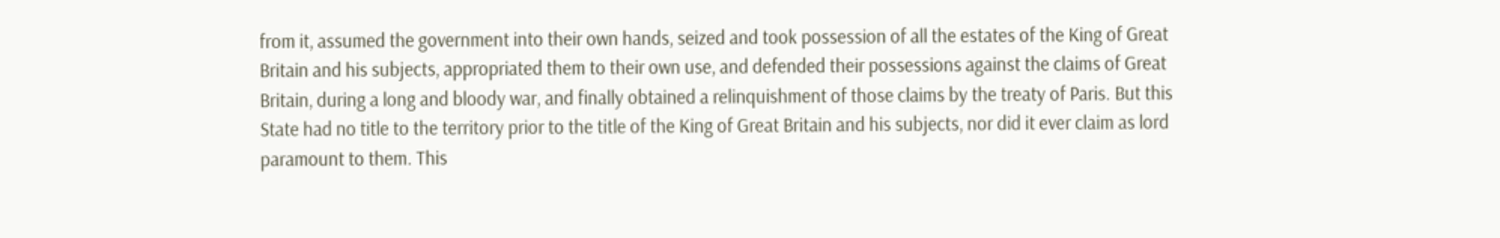from it, assumed the government into their own hands, seized and took possession of all the estates of the King of Great Britain and his subjects, appropriated them to their own use, and defended their possessions against the claims of Great Britain, during a long and bloody war, and finally obtained a relinquishment of those claims by the treaty of Paris. But this State had no title to the territory prior to the title of the King of Great Britain and his subjects, nor did it ever claim as lord paramount to them. This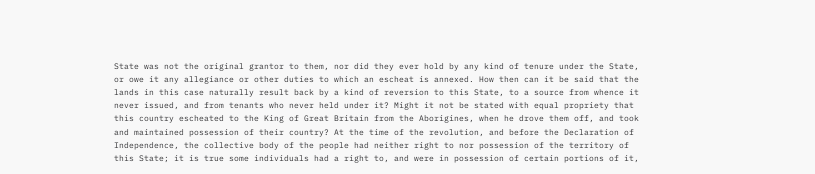State was not the original grantor to them, nor did they ever hold by any kind of tenure under the State, or owe it any allegiance or other duties to which an escheat is annexed. How then can it be said that the lands in this case naturally result back by a kind of reversion to this State, to a source from whence it never issued, and from tenants who never held under it? Might it not be stated with equal propriety that this country escheated to the King of Great Britain from the Aborigines, when he drove them off, and took and maintained possession of their country? At the time of the revolution, and before the Declaration of Independence, the collective body of the people had neither right to nor possession of the territory of this State; it is true some individuals had a right to, and were in possession of certain portions of it,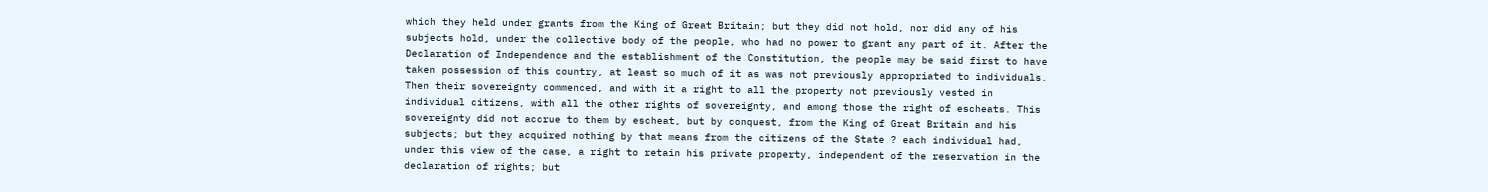which they held under grants from the King of Great Britain; but they did not hold, nor did any of his subjects hold, under the collective body of the people, who had no power to grant any part of it. After the Declaration of Independence and the establishment of the Constitution, the people may be said first to have taken possession of this country, at least so much of it as was not previously appropriated to individuals. Then their sovereignty commenced, and with it a right to all the property not previously vested in individual citizens, with all the other rights of sovereignty, and among those the right of escheats. This sovereignty did not accrue to them by escheat, but by conquest, from the King of Great Britain and his subjects; but they acquired nothing by that means from the citizens of the State ? each individual had, under this view of the case, a right to retain his private property, independent of the reservation in the declaration of rights; but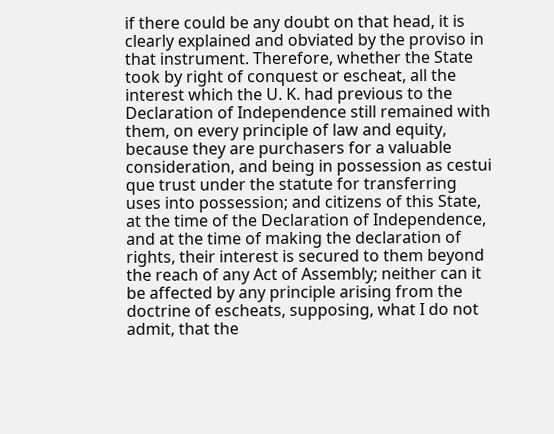if there could be any doubt on that head, it is clearly explained and obviated by the proviso in that instrument. Therefore, whether the State took by right of conquest or escheat, all the interest which the U. K. had previous to the Declaration of Independence still remained with them, on every principle of law and equity, because they are purchasers for a valuable consideration, and being in possession as cestui que trust under the statute for transferring uses into possession; and citizens of this State, at the time of the Declaration of Independence, and at the time of making the declaration of rights, their interest is secured to them beyond the reach of any Act of Assembly; neither can it be affected by any principle arising from the doctrine of escheats, supposing, what I do not admit, that the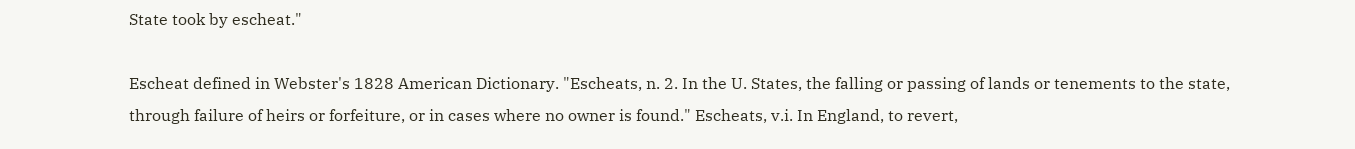State took by escheat."

Escheat defined in Webster's 1828 American Dictionary. "Escheats, n. 2. In the U. States, the falling or passing of lands or tenements to the state, through failure of heirs or forfeiture, or in cases where no owner is found." Escheats, v.i. In England, to revert,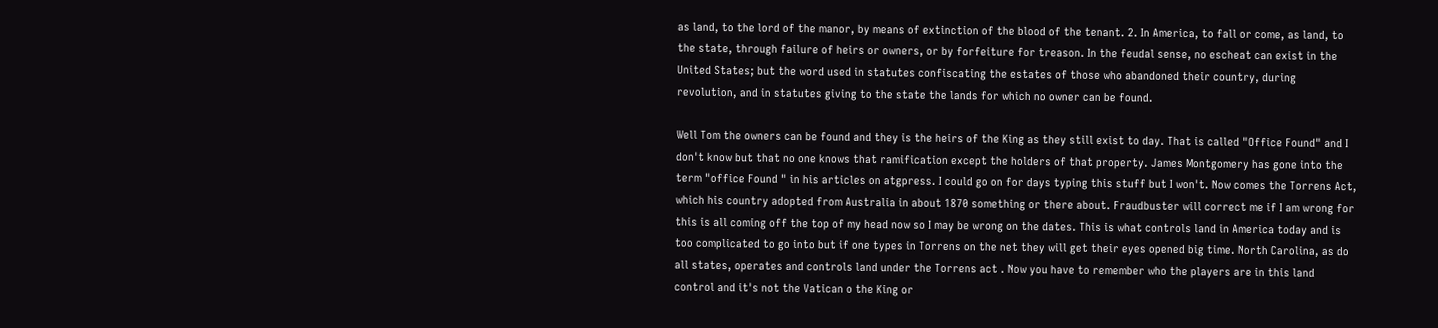as land, to the lord of the manor, by means of extinction of the blood of the tenant. 2. In America, to fall or come, as land, to the state, through failure of heirs or owners, or by forfeiture for treason. In the feudal sense, no escheat can exist in the United States; but the word used in statutes confiscating the estates of those who abandoned their country, during revolution, and in statutes giving to the state the lands for which no owner can be found.

Well Tom the owners can be found and they is the heirs of the King as they still exist to day. That is called "Office Found" and I don't know but that no one knows that ramification except the holders of that property. James Montgomery has gone into the term "office Found " in his articles on atgpress. I could go on for days typing this stuff but I won't. Now comes the Torrens Act, which his country adopted from Australia in about 1870 something or there about. Fraudbuster will correct me if I am wrong for this is all coming off the top of my head now so I may be wrong on the dates. This is what controls land in America today and is too complicated to go into but if one types in Torrens on the net they will get their eyes opened big time. North Carolina, as do all states, operates and controls land under the Torrens act . Now you have to remember who the players are in this land control and it's not the Vatican o the King or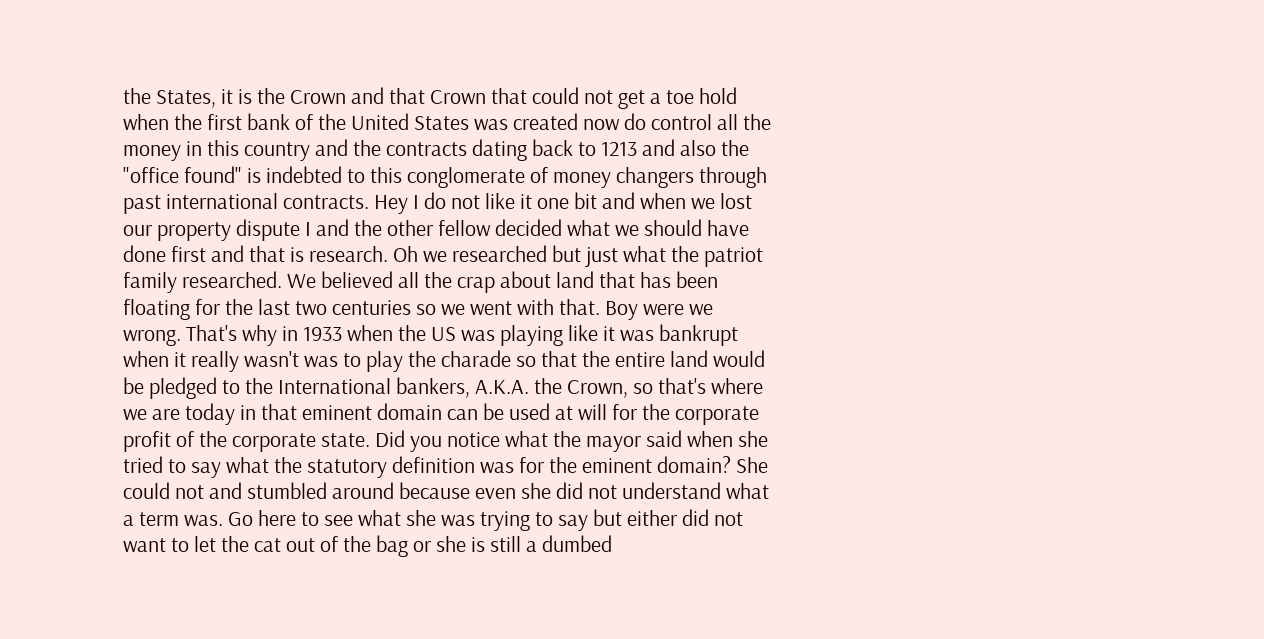the States, it is the Crown and that Crown that could not get a toe hold when the first bank of the United States was created now do control all the money in this country and the contracts dating back to 1213 and also the "office found" is indebted to this conglomerate of money changers through past international contracts. Hey I do not like it one bit and when we lost our property dispute I and the other fellow decided what we should have done first and that is research. Oh we researched but just what the patriot family researched. We believed all the crap about land that has been floating for the last two centuries so we went with that. Boy were we wrong. That's why in 1933 when the US was playing like it was bankrupt when it really wasn't was to play the charade so that the entire land would be pledged to the International bankers, A.K.A. the Crown, so that's where we are today in that eminent domain can be used at will for the corporate profit of the corporate state. Did you notice what the mayor said when she tried to say what the statutory definition was for the eminent domain? She could not and stumbled around because even she did not understand what a term was. Go here to see what she was trying to say but either did not want to let the cat out of the bag or she is still a dumbed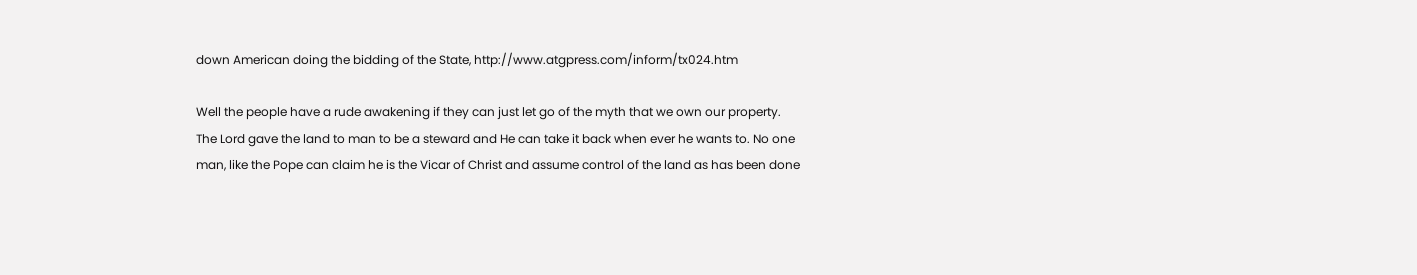down American doing the bidding of the State, http://www.atgpress.com/inform/tx024.htm

Well the people have a rude awakening if they can just let go of the myth that we own our property. The Lord gave the land to man to be a steward and He can take it back when ever he wants to. No one man, like the Pope can claim he is the Vicar of Christ and assume control of the land as has been done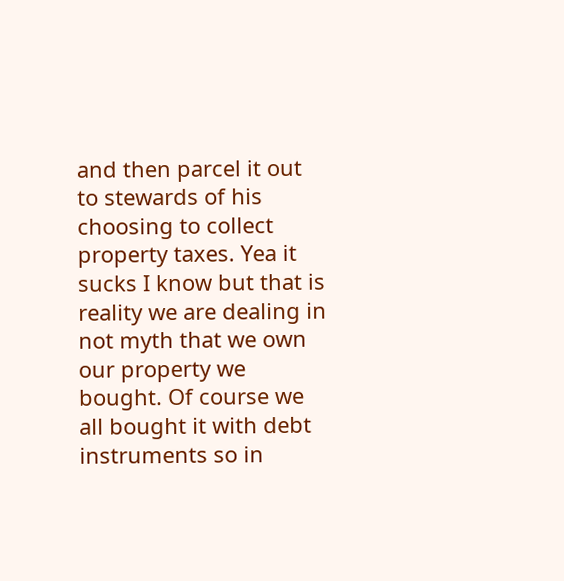and then parcel it out to stewards of his choosing to collect property taxes. Yea it sucks I know but that is reality we are dealing in not myth that we own our property we bought. Of course we all bought it with debt instruments so in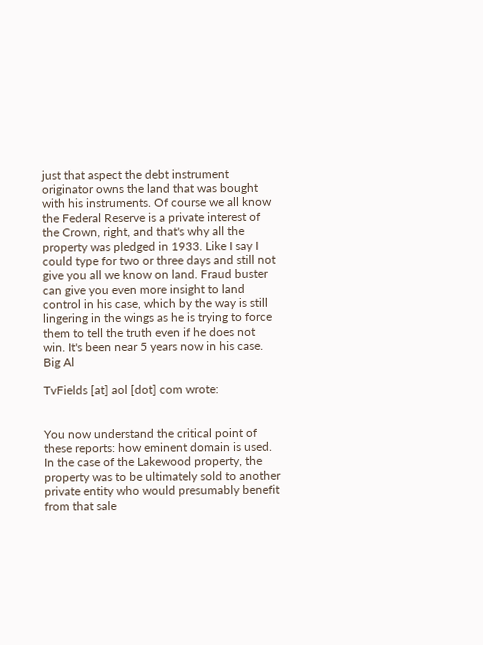just that aspect the debt instrument originator owns the land that was bought with his instruments. Of course we all know the Federal Reserve is a private interest of the Crown, right, and that's why all the property was pledged in 1933. Like I say I could type for two or three days and still not give you all we know on land. Fraud buster can give you even more insight to land control in his case, which by the way is still lingering in the wings as he is trying to force them to tell the truth even if he does not win. It's been near 5 years now in his case. Big Al

TvFields [at] aol [dot] com wrote:


You now understand the critical point of these reports: how eminent domain is used. In the case of the Lakewood property, the property was to be ultimately sold to another private entity who would presumably benefit from that sale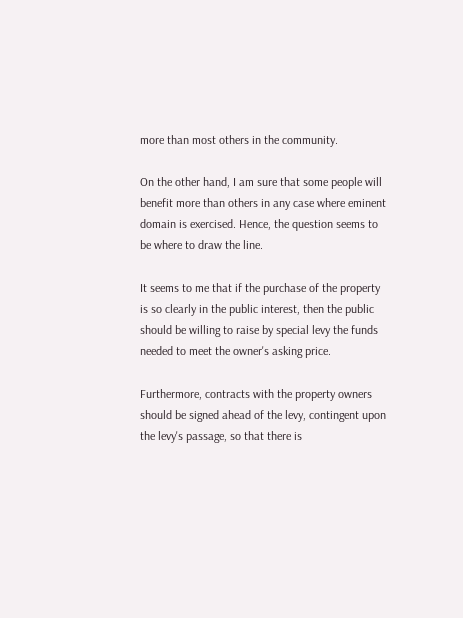more than most others in the community.

On the other hand, I am sure that some people will benefit more than others in any case where eminent domain is exercised. Hence, the question seems to be where to draw the line.

It seems to me that if the purchase of the property is so clearly in the public interest, then the public should be willing to raise by special levy the funds needed to meet the owner's asking price.

Furthermore, contracts with the property owners should be signed ahead of the levy, contingent upon the levy's passage, so that there is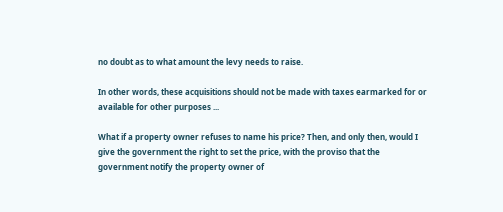no doubt as to what amount the levy needs to raise.

In other words, these acquisitions should not be made with taxes earmarked for or available for other purposes ...

What if a property owner refuses to name his price? Then, and only then, would I give the government the right to set the price, with the proviso that the government notify the property owner of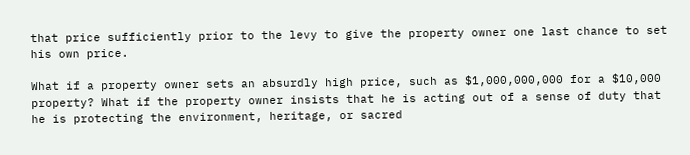that price sufficiently prior to the levy to give the property owner one last chance to set his own price.

What if a property owner sets an absurdly high price, such as $1,000,000,000 for a $10,000 property? What if the property owner insists that he is acting out of a sense of duty that he is protecting the environment, heritage, or sacred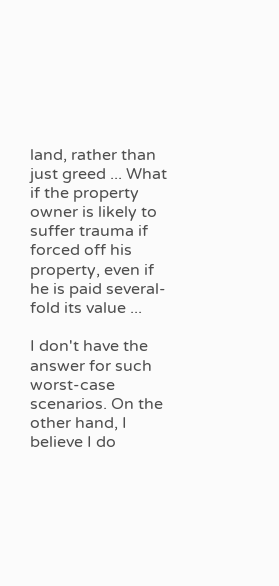land, rather than just greed ... What if the property owner is likely to suffer trauma if forced off his property, even if he is paid several-fold its value ...

I don't have the answer for such worst-case scenarios. On the other hand, I believe I do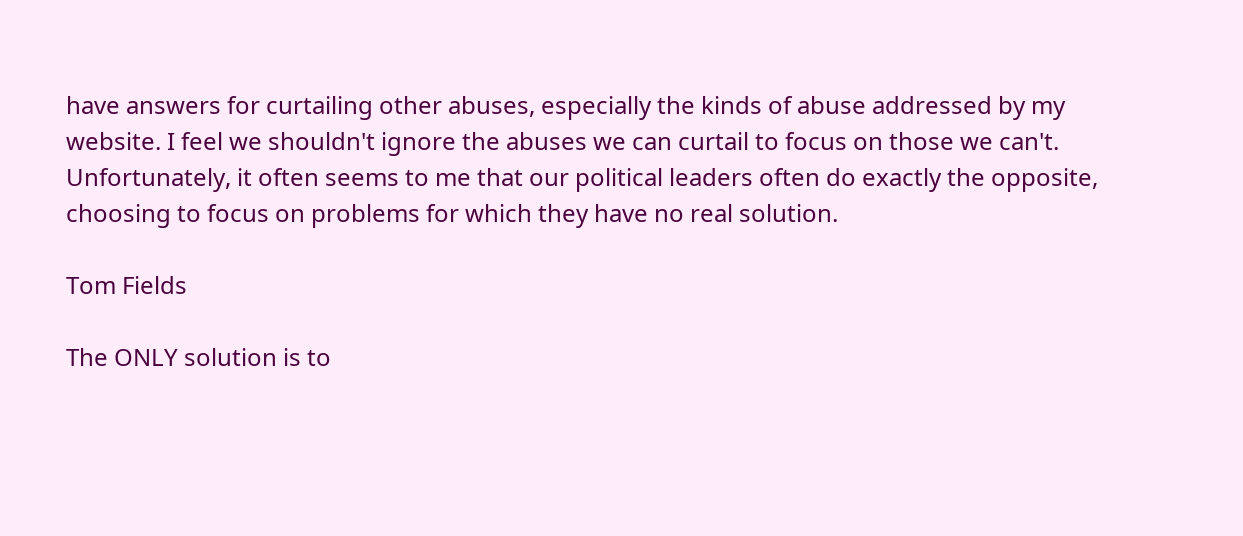have answers for curtailing other abuses, especially the kinds of abuse addressed by my website. I feel we shouldn't ignore the abuses we can curtail to focus on those we can't. Unfortunately, it often seems to me that our political leaders often do exactly the opposite, choosing to focus on problems for which they have no real solution.

Tom Fields

The ONLY solution is to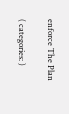enforce The Plan

( categories: )